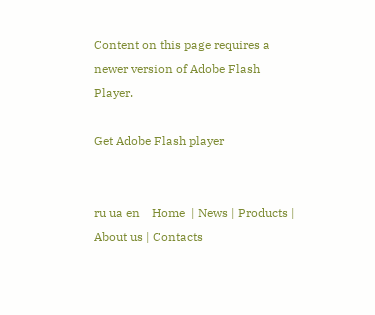Content on this page requires a newer version of Adobe Flash Player.

Get Adobe Flash player


ru ua en    Home  | News | Products | About us | Contacts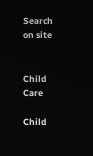Search on site


Child Care

Child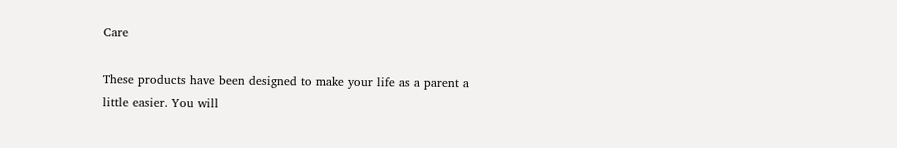Care

These products have been designed to make your life as a parent a little easier. You will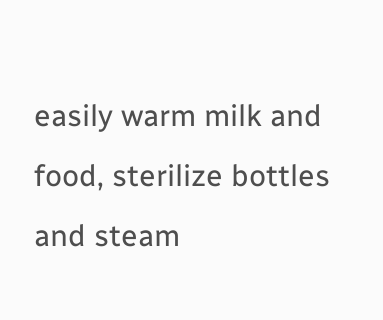easily warm milk and food, sterilize bottles and steam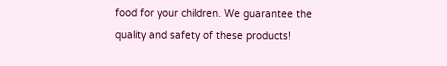food for your children. We guarantee the quality and safety of these products!